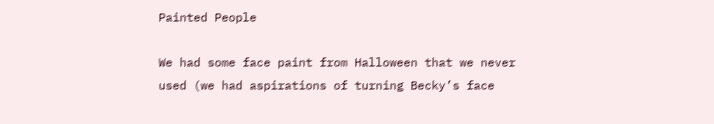Painted People

We had some face paint from Halloween that we never used (we had aspirations of turning Becky’s face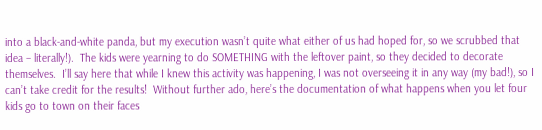into a black-and-white panda, but my execution wasn’t quite what either of us had hoped for, so we scrubbed that idea – literally!).  The kids were yearning to do SOMETHING with the leftover paint, so they decided to decorate themselves.  I’ll say here that while I knew this activity was happening, I was not overseeing it in any way (my bad!), so I can’t take credit for the results!  Without further ado, here’s the documentation of what happens when you let four kids go to town on their faces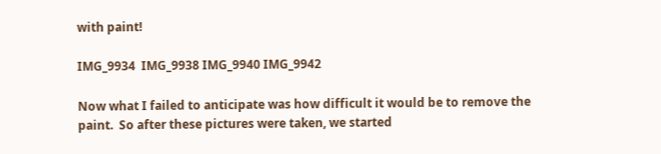with paint!

IMG_9934  IMG_9938 IMG_9940 IMG_9942

Now what I failed to anticipate was how difficult it would be to remove the paint.  So after these pictures were taken, we started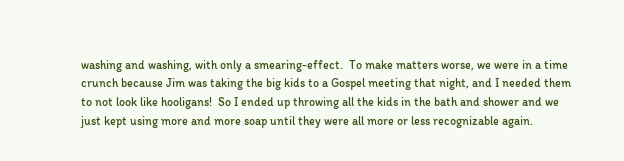washing and washing, with only a smearing-effect.  To make matters worse, we were in a time crunch because Jim was taking the big kids to a Gospel meeting that night, and I needed them to not look like hooligans!  So I ended up throwing all the kids in the bath and shower and we just kept using more and more soap until they were all more or less recognizable again.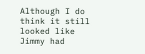Although I do think it still looked like Jimmy had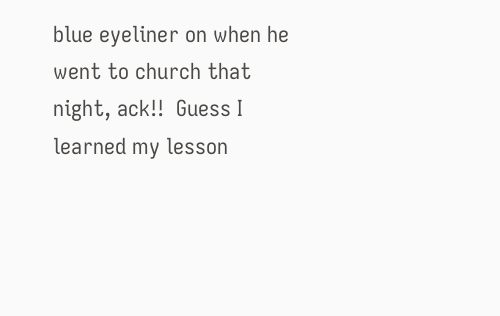blue eyeliner on when he went to church that night, ack!!  Guess I learned my lesson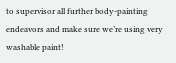to supervisor all further body-painting endeavors and make sure we’re using very washable paint!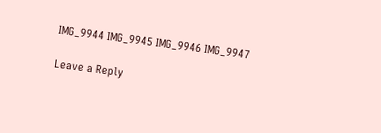IMG_9944 IMG_9945 IMG_9946 IMG_9947

Leave a Reply